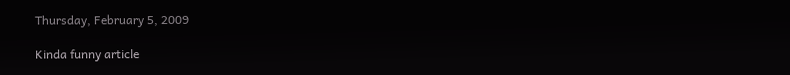Thursday, February 5, 2009

Kinda funny article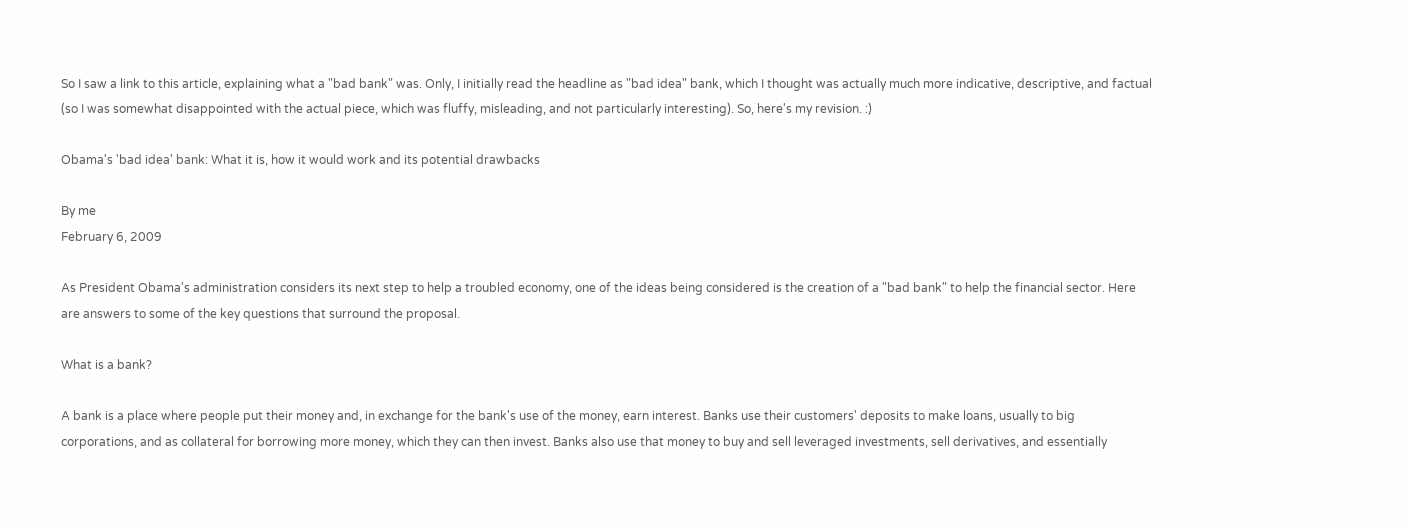So I saw a link to this article, explaining what a "bad bank" was. Only, I initially read the headline as "bad idea" bank, which I thought was actually much more indicative, descriptive, and factual (so I was somewhat disappointed with the actual piece, which was fluffy, misleading, and not particularly interesting). So, here's my revision. :)

Obama's 'bad idea' bank: What it is, how it would work and its potential drawbacks

By me
February 6, 2009

As President Obama's administration considers its next step to help a troubled economy, one of the ideas being considered is the creation of a "bad bank" to help the financial sector. Here are answers to some of the key questions that surround the proposal.

What is a bank?

A bank is a place where people put their money and, in exchange for the bank's use of the money, earn interest. Banks use their customers' deposits to make loans, usually to big corporations, and as collateral for borrowing more money, which they can then invest. Banks also use that money to buy and sell leveraged investments, sell derivatives, and essentially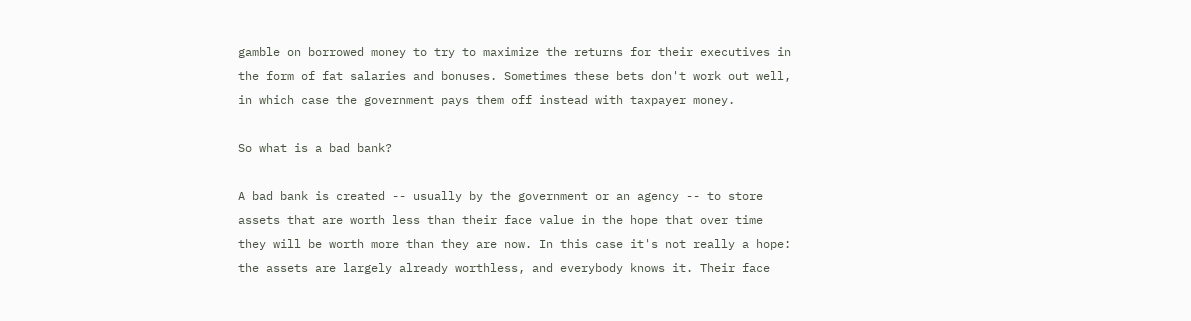gamble on borrowed money to try to maximize the returns for their executives in the form of fat salaries and bonuses. Sometimes these bets don't work out well, in which case the government pays them off instead with taxpayer money.

So what is a bad bank?

A bad bank is created -- usually by the government or an agency -- to store assets that are worth less than their face value in the hope that over time they will be worth more than they are now. In this case it's not really a hope: the assets are largely already worthless, and everybody knows it. Their face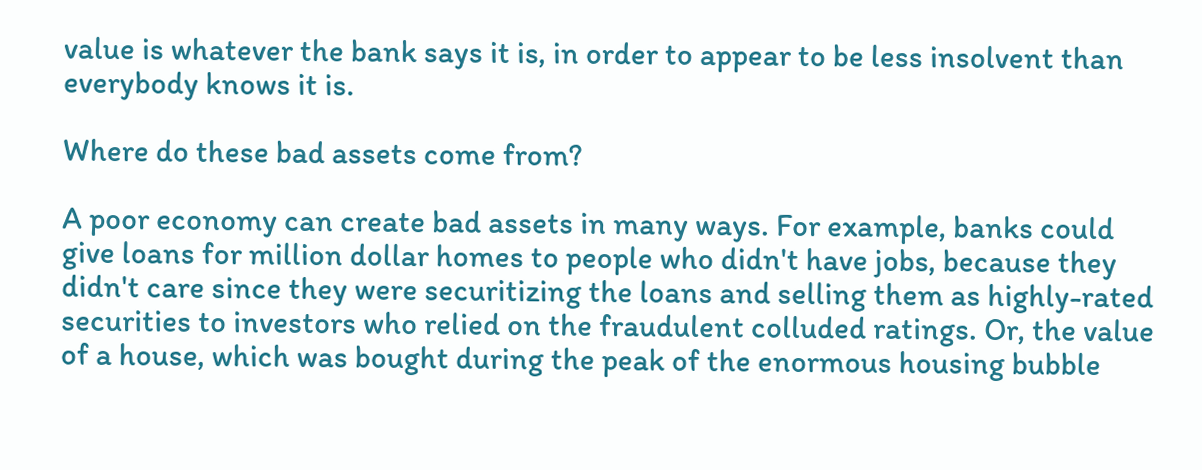value is whatever the bank says it is, in order to appear to be less insolvent than everybody knows it is.

Where do these bad assets come from?

A poor economy can create bad assets in many ways. For example, banks could give loans for million dollar homes to people who didn't have jobs, because they didn't care since they were securitizing the loans and selling them as highly-rated securities to investors who relied on the fraudulent colluded ratings. Or, the value of a house, which was bought during the peak of the enormous housing bubble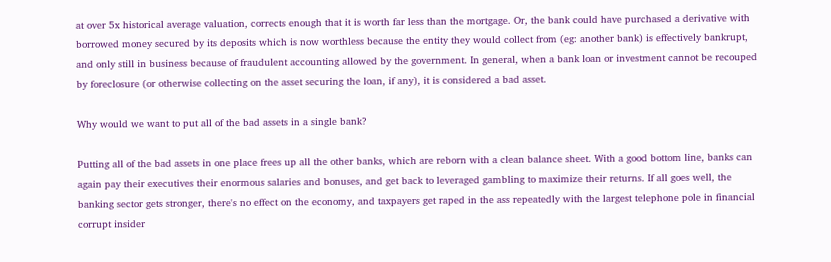at over 5x historical average valuation, corrects enough that it is worth far less than the mortgage. Or, the bank could have purchased a derivative with borrowed money secured by its deposits which is now worthless because the entity they would collect from (eg: another bank) is effectively bankrupt, and only still in business because of fraudulent accounting allowed by the government. In general, when a bank loan or investment cannot be recouped by foreclosure (or otherwise collecting on the asset securing the loan, if any), it is considered a bad asset.

Why would we want to put all of the bad assets in a single bank?

Putting all of the bad assets in one place frees up all the other banks, which are reborn with a clean balance sheet. With a good bottom line, banks can again pay their executives their enormous salaries and bonuses, and get back to leveraged gambling to maximize their returns. If all goes well, the banking sector gets stronger, there's no effect on the economy, and taxpayers get raped in the ass repeatedly with the largest telephone pole in financial corrupt insider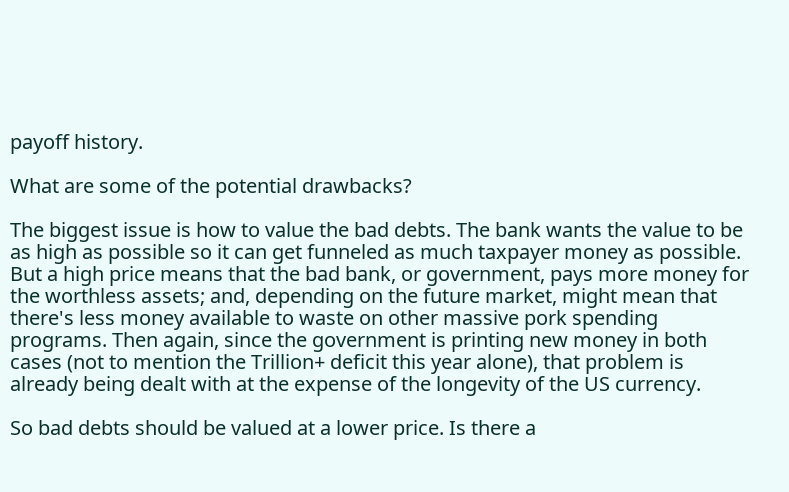payoff history.

What are some of the potential drawbacks?

The biggest issue is how to value the bad debts. The bank wants the value to be as high as possible so it can get funneled as much taxpayer money as possible. But a high price means that the bad bank, or government, pays more money for the worthless assets; and, depending on the future market, might mean that there's less money available to waste on other massive pork spending programs. Then again, since the government is printing new money in both cases (not to mention the Trillion+ deficit this year alone), that problem is already being dealt with at the expense of the longevity of the US currency.

So bad debts should be valued at a lower price. Is there a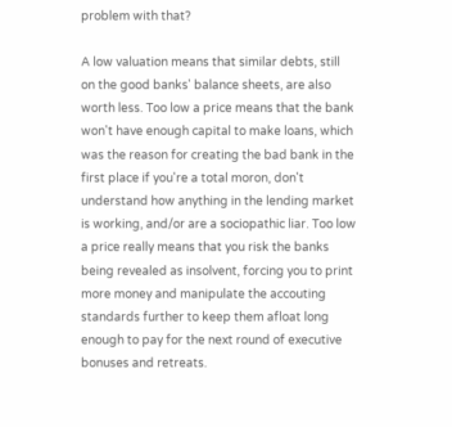problem with that?

A low valuation means that similar debts, still on the good banks' balance sheets, are also worth less. Too low a price means that the bank won't have enough capital to make loans, which was the reason for creating the bad bank in the first place if you're a total moron, don't understand how anything in the lending market is working, and/or are a sociopathic liar. Too low a price really means that you risk the banks being revealed as insolvent, forcing you to print more money and manipulate the accouting standards further to keep them afloat long enough to pay for the next round of executive bonuses and retreats.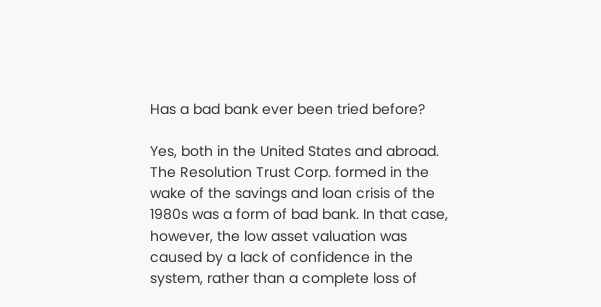Has a bad bank ever been tried before?

Yes, both in the United States and abroad. The Resolution Trust Corp. formed in the wake of the savings and loan crisis of the 1980s was a form of bad bank. In that case, however, the low asset valuation was caused by a lack of confidence in the system, rather than a complete loss of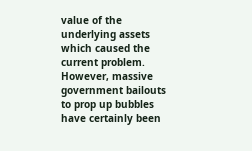value of the underlying assets which caused the current problem. However, massive government bailouts to prop up bubbles have certainly been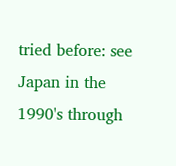tried before: see Japan in the 1990's through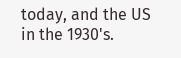today, and the US in the 1930's.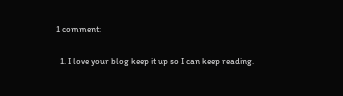1 comment:

  1. I love your blog keep it up so I can keep reading.